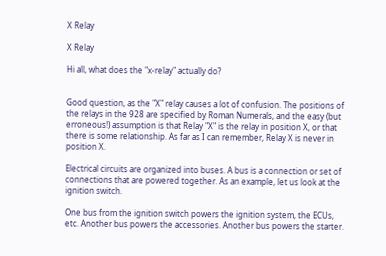X Relay

X Relay

Hi all, what does the "x-relay" actually do?


Good question, as the "X" relay causes a lot of confusion. The positions of the relays in the 928 are specified by Roman Numerals, and the easy (but erroneous!) assumption is that Relay "X" is the relay in position X, or that there is some relationship. As far as I can remember, Relay X is never in position X.

Electrical circuits are organized into buses. A bus is a connection or set of connections that are powered together. As an example, let us look at the ignition switch.

One bus from the ignition switch powers the ignition system, the ECUs, etc. Another bus powers the accessories. Another bus powers the starter.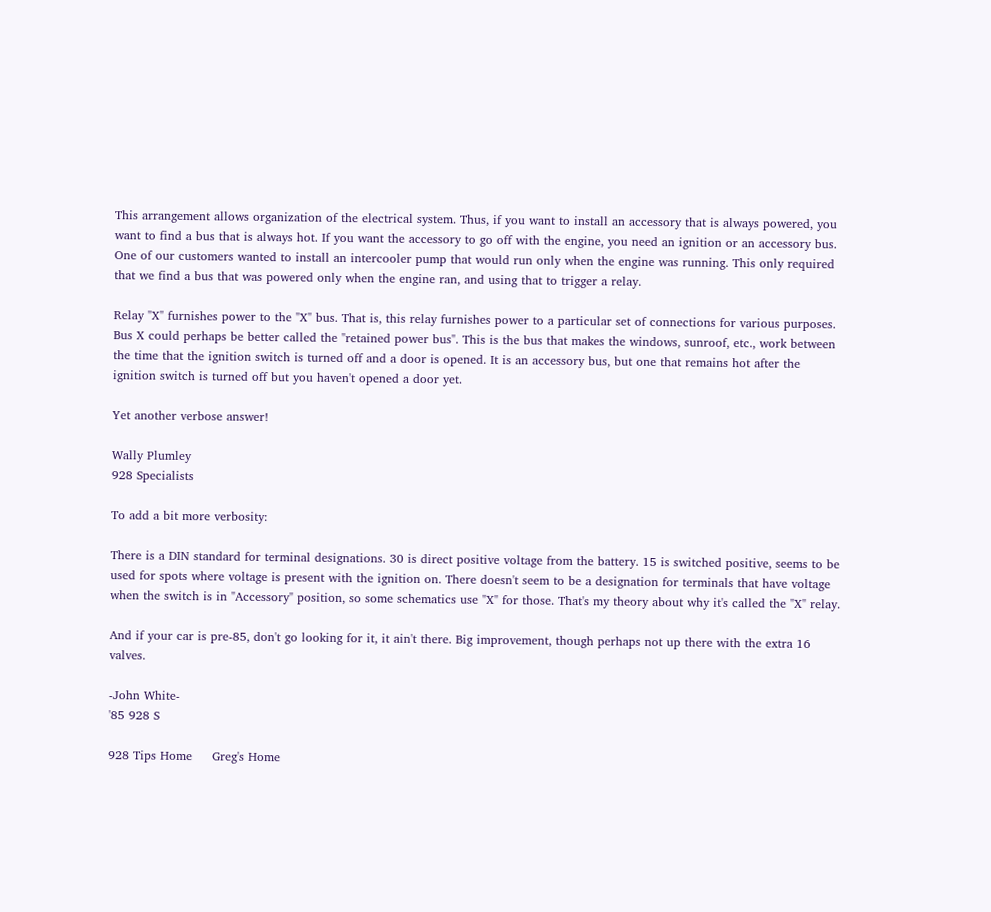This arrangement allows organization of the electrical system. Thus, if you want to install an accessory that is always powered, you want to find a bus that is always hot. If you want the accessory to go off with the engine, you need an ignition or an accessory bus. One of our customers wanted to install an intercooler pump that would run only when the engine was running. This only required that we find a bus that was powered only when the engine ran, and using that to trigger a relay.

Relay "X" furnishes power to the "X" bus. That is, this relay furnishes power to a particular set of connections for various purposes. Bus X could perhaps be better called the "retained power bus". This is the bus that makes the windows, sunroof, etc., work between the time that the ignition switch is turned off and a door is opened. It is an accessory bus, but one that remains hot after the ignition switch is turned off but you haven't opened a door yet.

Yet another verbose answer!

Wally Plumley
928 Specialists

To add a bit more verbosity:

There is a DIN standard for terminal designations. 30 is direct positive voltage from the battery. 15 is switched positive, seems to be used for spots where voltage is present with the ignition on. There doesn't seem to be a designation for terminals that have voltage when the switch is in "Accessory" position, so some schematics use "X" for those. That's my theory about why it's called the "X" relay.

And if your car is pre-85, don't go looking for it, it ain't there. Big improvement, though perhaps not up there with the extra 16 valves.

-John White-
'85 928 S

928 Tips Home     Greg's Home